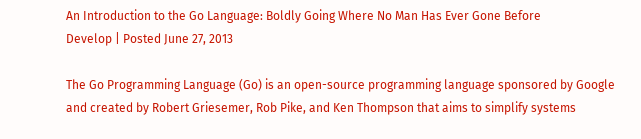An Introduction to the Go Language: Boldly Going Where No Man Has Ever Gone Before
Develop | Posted June 27, 2013

The Go Programming Language (Go) is an open-source programming language sponsored by Google and created by Robert Griesemer, Rob Pike, and Ken Thompson that aims to simplify systems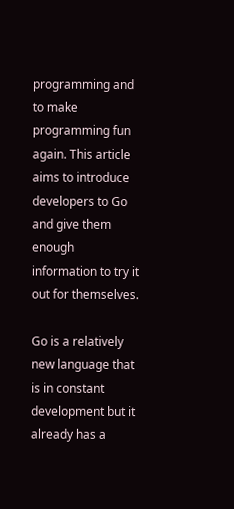programming and to make programming fun again. This article aims to introduce developers to Go and give them enough information to try it out for themselves.

Go is a relatively new language that is in constant development but it already has a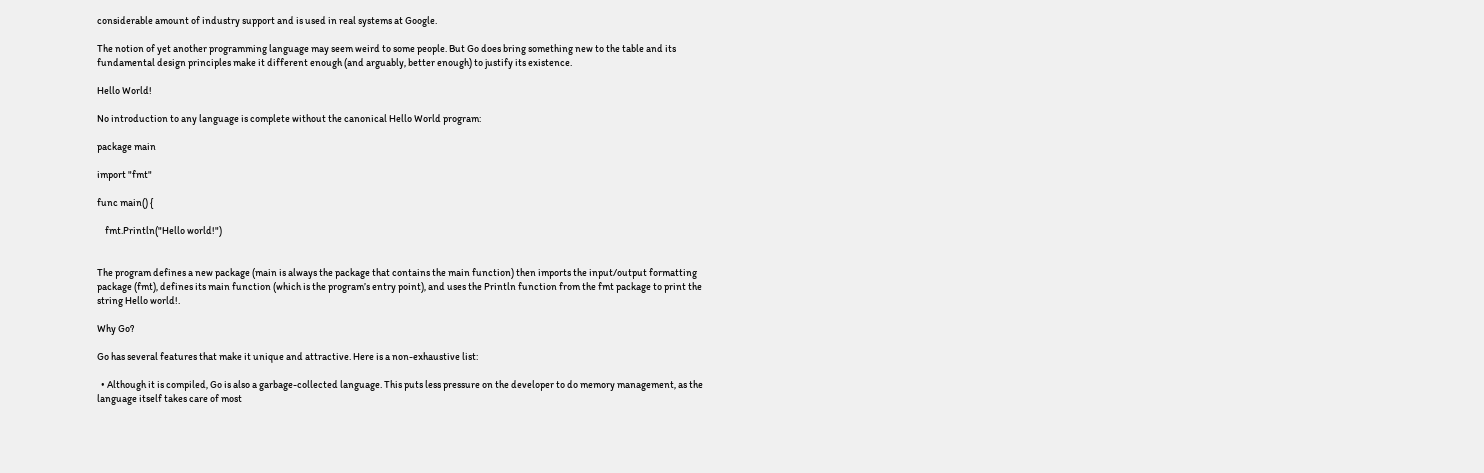considerable amount of industry support and is used in real systems at Google.

The notion of yet another programming language may seem weird to some people. But Go does bring something new to the table and its fundamental design principles make it different enough (and arguably, better enough) to justify its existence.

Hello World!

No introduction to any language is complete without the canonical Hello World program:

package main

import "fmt"

func main() {

    fmt.Println("Hello world!")


The program defines a new package (main is always the package that contains the main function) then imports the input/output formatting package (fmt), defines its main function (which is the program’s entry point), and uses the Println function from the fmt package to print the string Hello world!.

Why Go?

Go has several features that make it unique and attractive. Here is a non-exhaustive list:

  • Although it is compiled, Go is also a garbage-collected language. This puts less pressure on the developer to do memory management, as the language itself takes care of most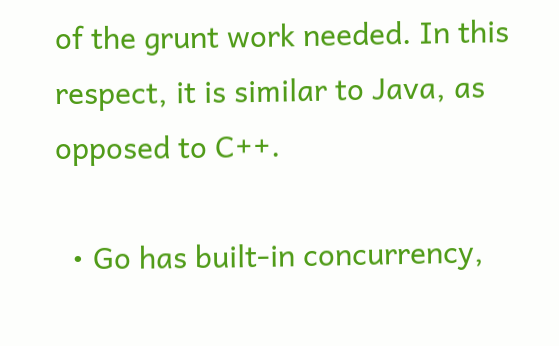of the grunt work needed. In this respect, it is similar to Java, as opposed to C++.

  • Go has built-in concurrency,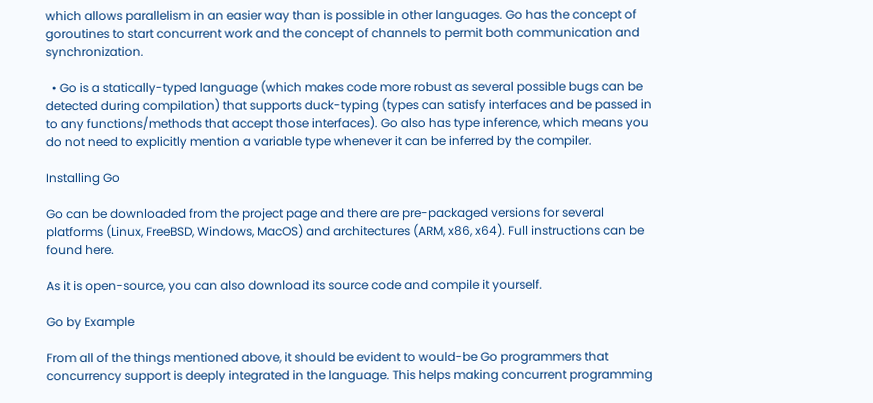which allows parallelism in an easier way than is possible in other languages. Go has the concept of goroutines to start concurrent work and the concept of channels to permit both communication and synchronization.

  • Go is a statically-typed language (which makes code more robust as several possible bugs can be detected during compilation) that supports duck-typing (types can satisfy interfaces and be passed in to any functions/methods that accept those interfaces). Go also has type inference, which means you do not need to explicitly mention a variable type whenever it can be inferred by the compiler.

Installing Go

Go can be downloaded from the project page and there are pre-packaged versions for several platforms (Linux, FreeBSD, Windows, MacOS) and architectures (ARM, x86, x64). Full instructions can be found here.

As it is open-source, you can also download its source code and compile it yourself.

Go by Example

From all of the things mentioned above, it should be evident to would-be Go programmers that concurrency support is deeply integrated in the language. This helps making concurrent programming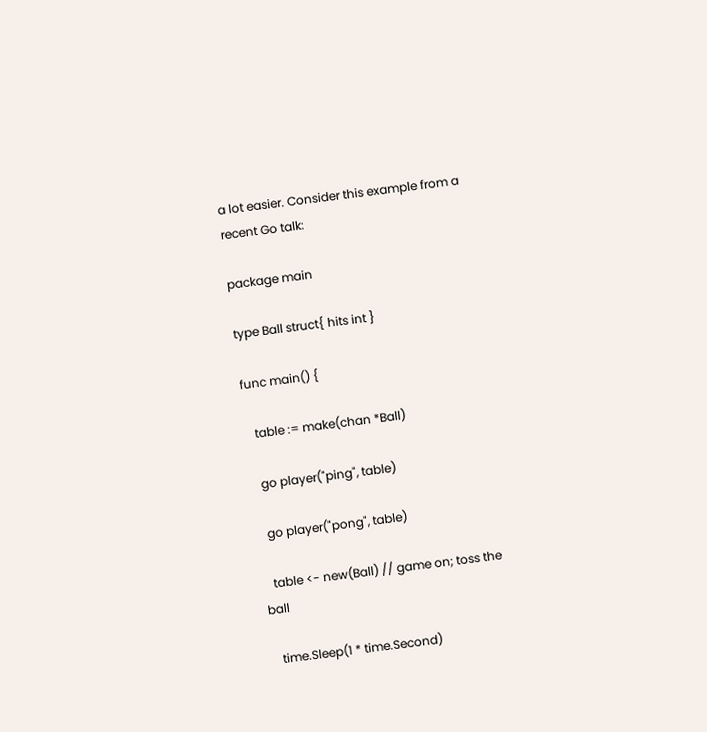a lot easier. Consider this example from a recent Go talk:

package main

type Ball struct{ hits int }

func main() {

   table := make(chan *Ball)

   go player("ping", table)

   go player("pong", table)

   table <- new(Ball) // game on; toss the ball

   time.Sleep(1 * time.Second)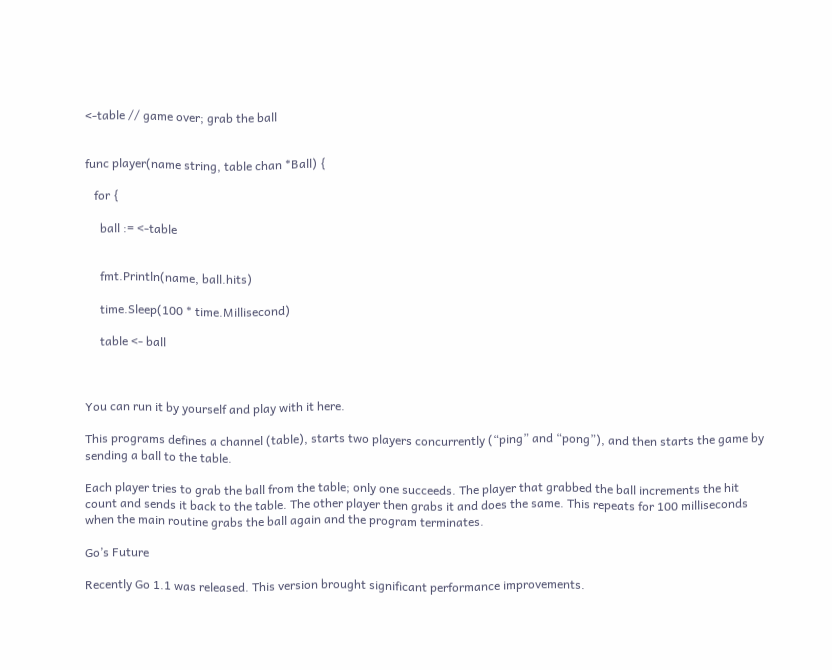<-table // game over; grab the ball


func player(name string, table chan *Ball) {

   for {

     ball := <-table


     fmt.Println(name, ball.hits)

     time.Sleep(100 * time.Millisecond)

     table <- ball



You can run it by yourself and play with it here.

This programs defines a channel (table), starts two players concurrently (“ping” and “pong”), and then starts the game by sending a ball to the table.

Each player tries to grab the ball from the table; only one succeeds. The player that grabbed the ball increments the hit count and sends it back to the table. The other player then grabs it and does the same. This repeats for 100 milliseconds when the main routine grabs the ball again and the program terminates.

Go’s Future

Recently Go 1.1 was released. This version brought significant performance improvements.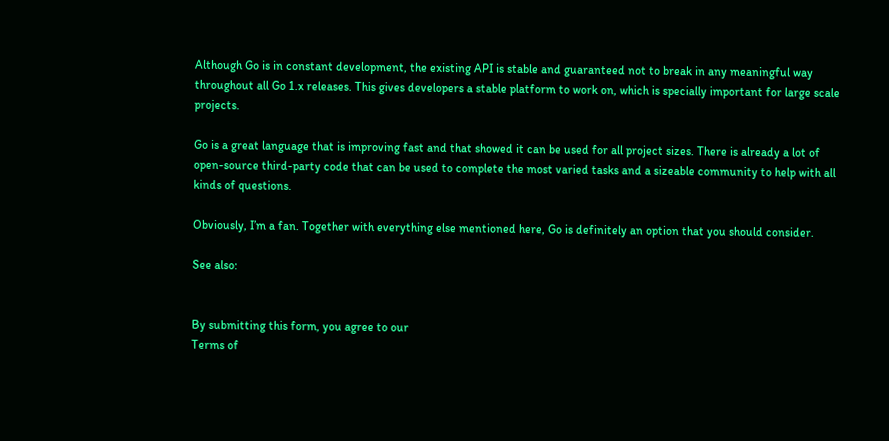Although Go is in constant development, the existing API is stable and guaranteed not to break in any meaningful way throughout all Go 1.x releases. This gives developers a stable platform to work on, which is specially important for large scale projects.

Go is a great language that is improving fast and that showed it can be used for all project sizes. There is already a lot of open-source third-party code that can be used to complete the most varied tasks and a sizeable community to help with all kinds of questions.

Obviously, I’m a fan. Together with everything else mentioned here, Go is definitely an option that you should consider.

See also:


By submitting this form, you agree to our
Terms of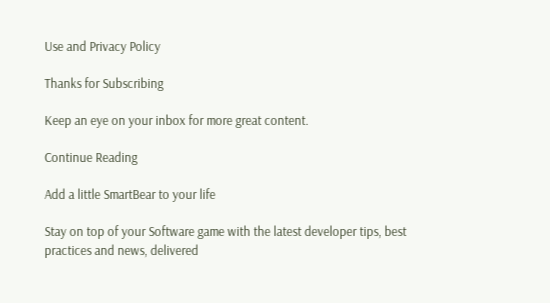Use and Privacy Policy

Thanks for Subscribing

Keep an eye on your inbox for more great content.

Continue Reading

Add a little SmartBear to your life

Stay on top of your Software game with the latest developer tips, best practices and news, delivered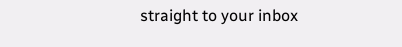straight to your inbox